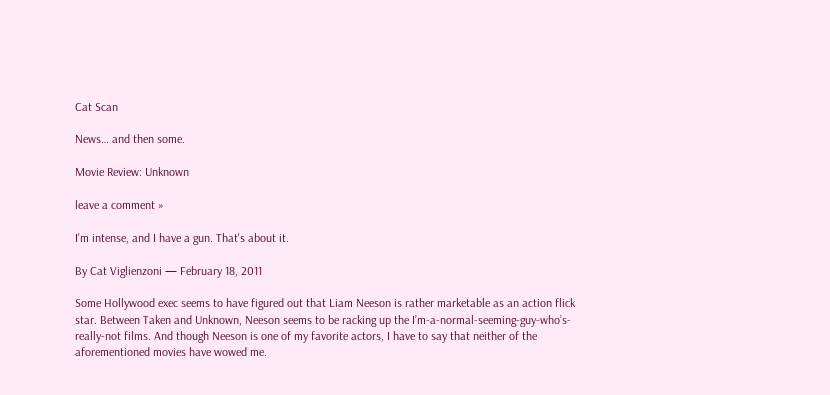Cat Scan

News… and then some.

Movie Review: Unknown

leave a comment »

I'm intense, and I have a gun. That's about it.

By Cat Viglienzoni — February 18, 2011

Some Hollywood exec seems to have figured out that Liam Neeson is rather marketable as an action flick star. Between Taken and Unknown, Neeson seems to be racking up the I’m-a-normal-seeming-guy-who’s-really-not films. And though Neeson is one of my favorite actors, I have to say that neither of the aforementioned movies have wowed me.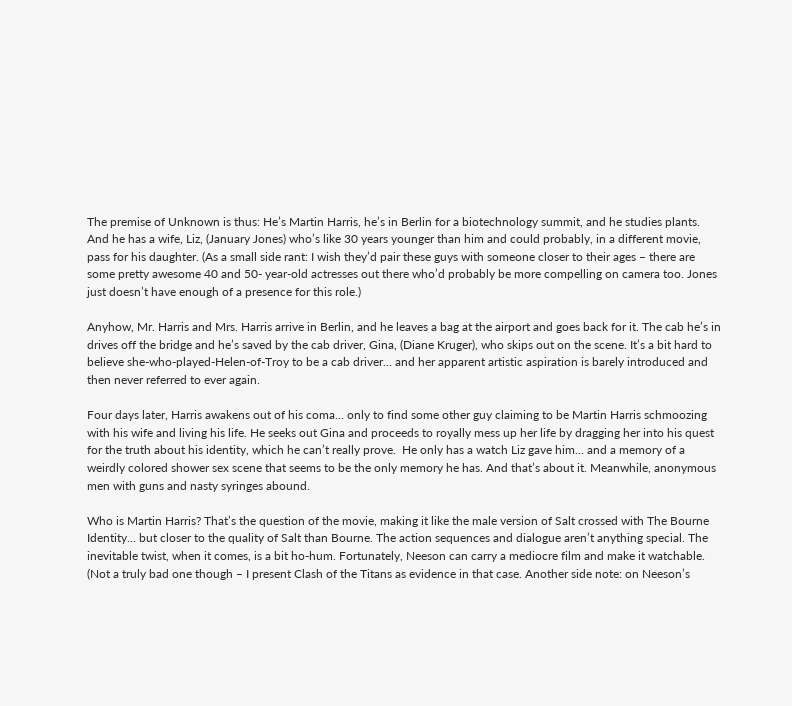The premise of Unknown is thus: He’s Martin Harris, he’s in Berlin for a biotechnology summit, and he studies plants. And he has a wife, Liz, (January Jones) who’s like 30 years younger than him and could probably, in a different movie, pass for his daughter. (As a small side rant: I wish they’d pair these guys with someone closer to their ages – there are some pretty awesome 40 and 50- year-old actresses out there who’d probably be more compelling on camera too. Jones just doesn’t have enough of a presence for this role.)

Anyhow, Mr. Harris and Mrs. Harris arrive in Berlin, and he leaves a bag at the airport and goes back for it. The cab he’s in drives off the bridge and he’s saved by the cab driver, Gina, (Diane Kruger), who skips out on the scene. It’s a bit hard to believe she-who-played-Helen-of-Troy to be a cab driver… and her apparent artistic aspiration is barely introduced and then never referred to ever again.

Four days later, Harris awakens out of his coma… only to find some other guy claiming to be Martin Harris schmoozing with his wife and living his life. He seeks out Gina and proceeds to royally mess up her life by dragging her into his quest for the truth about his identity, which he can’t really prove.  He only has a watch Liz gave him… and a memory of a weirdly colored shower sex scene that seems to be the only memory he has. And that’s about it. Meanwhile, anonymous men with guns and nasty syringes abound.

Who is Martin Harris? That’s the question of the movie, making it like the male version of Salt crossed with The Bourne Identity… but closer to the quality of Salt than Bourne. The action sequences and dialogue aren’t anything special. The inevitable twist, when it comes, is a bit ho-hum. Fortunately, Neeson can carry a mediocre film and make it watchable. (Not a truly bad one though – I present Clash of the Titans as evidence in that case. Another side note: on Neeson’s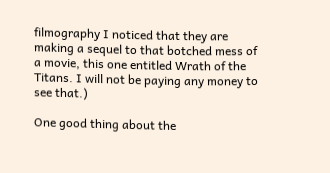filmography I noticed that they are making a sequel to that botched mess of a movie, this one entitled Wrath of the Titans. I will not be paying any money to see that.)

One good thing about the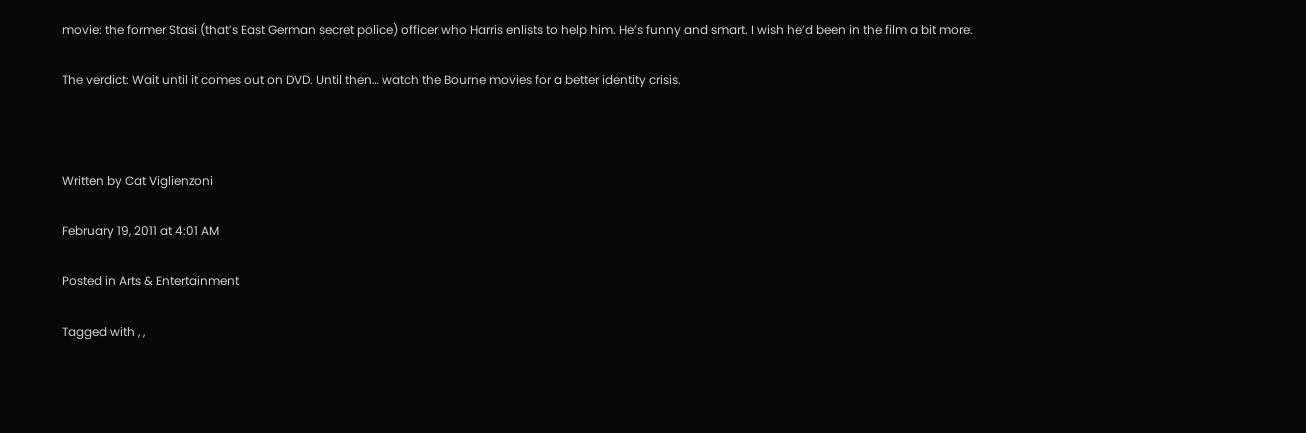movie: the former Stasi (that’s East German secret police) officer who Harris enlists to help him. He’s funny and smart. I wish he’d been in the film a bit more.

The verdict: Wait until it comes out on DVD. Until then… watch the Bourne movies for a better identity crisis.



Written by Cat Viglienzoni

February 19, 2011 at 4:01 AM

Posted in Arts & Entertainment

Tagged with , ,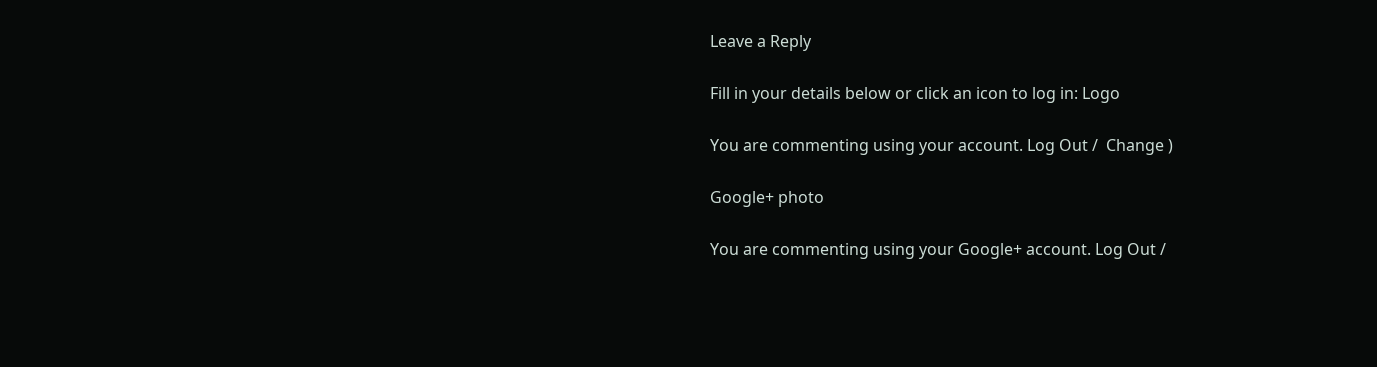Leave a Reply

Fill in your details below or click an icon to log in: Logo

You are commenting using your account. Log Out /  Change )

Google+ photo

You are commenting using your Google+ account. Log Out /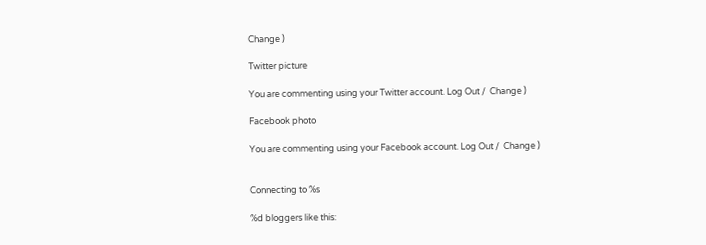Change )

Twitter picture

You are commenting using your Twitter account. Log Out /  Change )

Facebook photo

You are commenting using your Facebook account. Log Out /  Change )


Connecting to %s

%d bloggers like this: